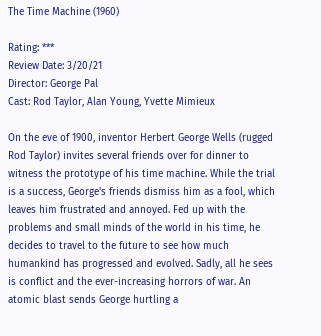The Time Machine (1960)

Rating: ***
Review Date: 3/20/21
Director: George Pal
Cast: Rod Taylor, Alan Young, Yvette Mimieux

On the eve of 1900, inventor Herbert George Wells (rugged Rod Taylor) invites several friends over for dinner to witness the prototype of his time machine. While the trial is a success, George's friends dismiss him as a fool, which leaves him frustrated and annoyed. Fed up with the problems and small minds of the world in his time, he decides to travel to the future to see how much humankind has progressed and evolved. Sadly, all he sees is conflict and the ever-increasing horrors of war. An atomic blast sends George hurtling a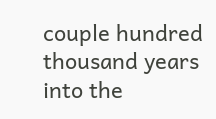couple hundred thousand years into the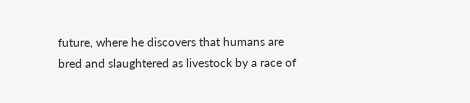future, where he discovers that humans are bred and slaughtered as livestock by a race of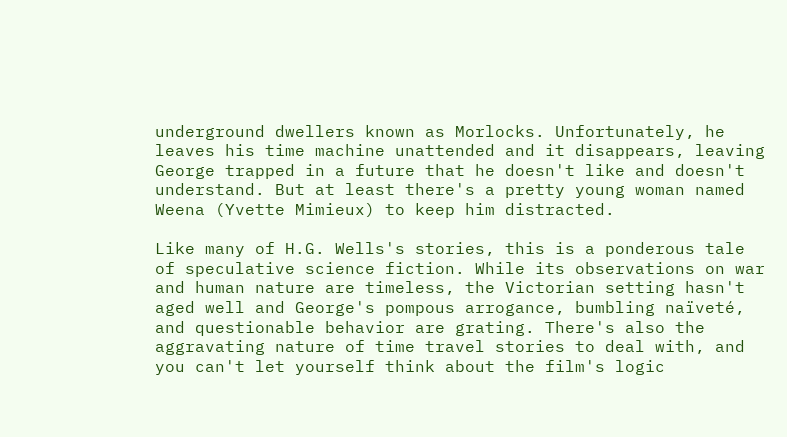underground dwellers known as Morlocks. Unfortunately, he leaves his time machine unattended and it disappears, leaving George trapped in a future that he doesn't like and doesn't understand. But at least there's a pretty young woman named Weena (Yvette Mimieux) to keep him distracted.

Like many of H.G. Wells's stories, this is a ponderous tale of speculative science fiction. While its observations on war and human nature are timeless, the Victorian setting hasn't aged well and George's pompous arrogance, bumbling naïveté, and questionable behavior are grating. There's also the aggravating nature of time travel stories to deal with, and you can't let yourself think about the film's logic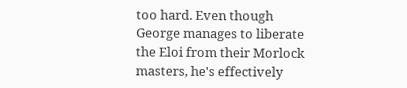too hard. Even though George manages to liberate the Eloi from their Morlock masters, he's effectively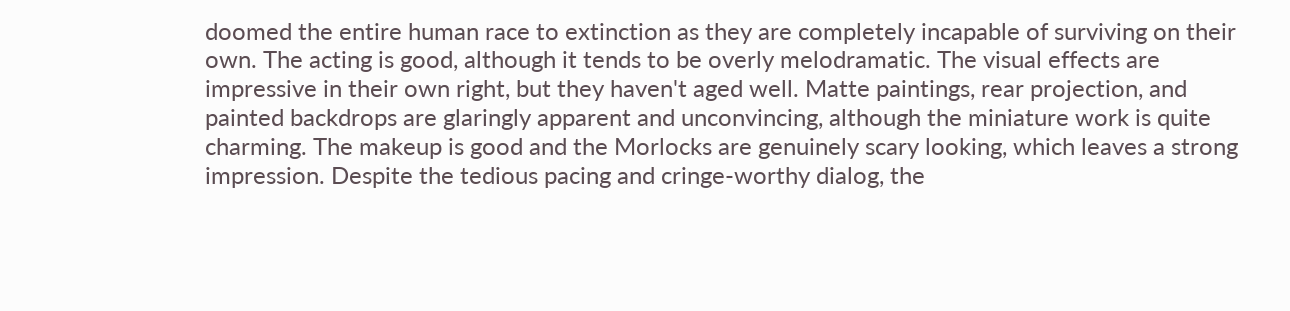doomed the entire human race to extinction as they are completely incapable of surviving on their own. The acting is good, although it tends to be overly melodramatic. The visual effects are impressive in their own right, but they haven't aged well. Matte paintings, rear projection, and painted backdrops are glaringly apparent and unconvincing, although the miniature work is quite charming. The makeup is good and the Morlocks are genuinely scary looking, which leaves a strong impression. Despite the tedious pacing and cringe-worthy dialog, the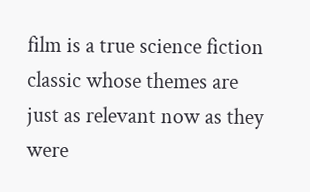film is a true science fiction classic whose themes are just as relevant now as they were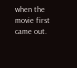when the movie first came out.